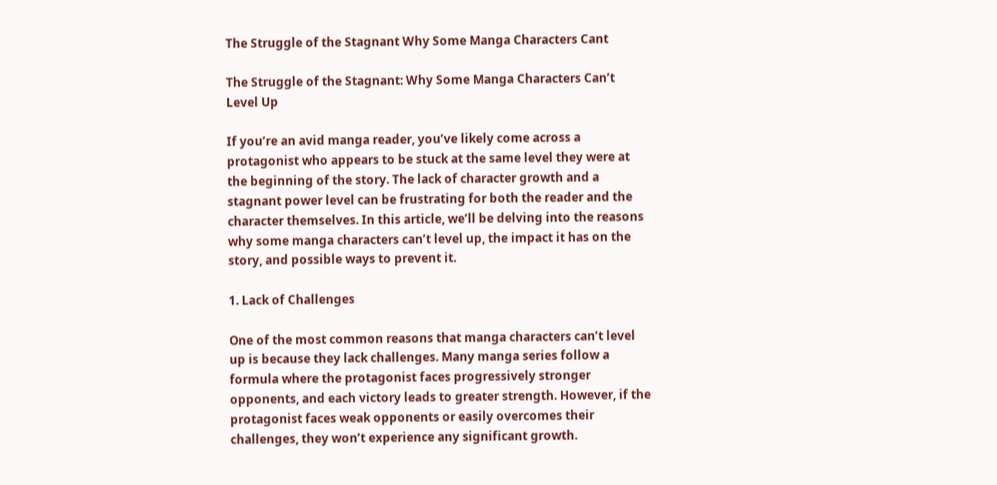The Struggle of the Stagnant Why Some Manga Characters Cant

The Struggle of the Stagnant: Why Some Manga Characters Can’t Level Up

If you’re an avid manga reader, you’ve likely come across a protagonist who appears to be stuck at the same level they were at the beginning of the story. The lack of character growth and a stagnant power level can be frustrating for both the reader and the character themselves. In this article, we’ll be delving into the reasons why some manga characters can’t level up, the impact it has on the story, and possible ways to prevent it.

1. Lack of Challenges

One of the most common reasons that manga characters can’t level up is because they lack challenges. Many manga series follow a formula where the protagonist faces progressively stronger opponents, and each victory leads to greater strength. However, if the protagonist faces weak opponents or easily overcomes their challenges, they won’t experience any significant growth.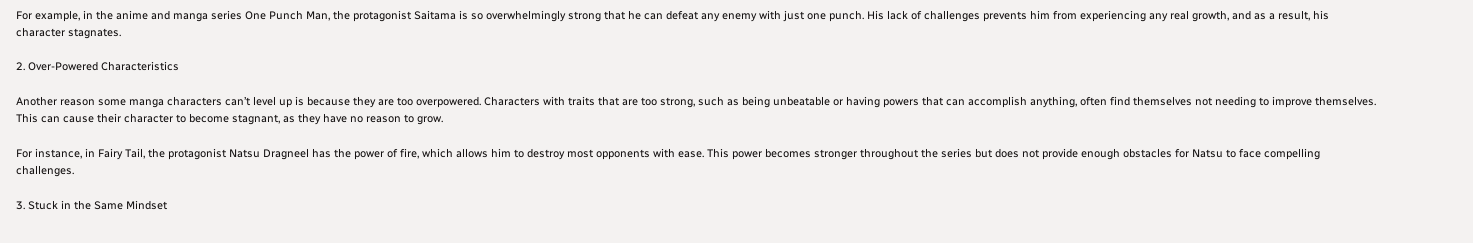For example, in the anime and manga series One Punch Man, the protagonist Saitama is so overwhelmingly strong that he can defeat any enemy with just one punch. His lack of challenges prevents him from experiencing any real growth, and as a result, his character stagnates.

2. Over-Powered Characteristics

Another reason some manga characters can’t level up is because they are too overpowered. Characters with traits that are too strong, such as being unbeatable or having powers that can accomplish anything, often find themselves not needing to improve themselves. This can cause their character to become stagnant, as they have no reason to grow.

For instance, in Fairy Tail, the protagonist Natsu Dragneel has the power of fire, which allows him to destroy most opponents with ease. This power becomes stronger throughout the series but does not provide enough obstacles for Natsu to face compelling challenges.

3. Stuck in the Same Mindset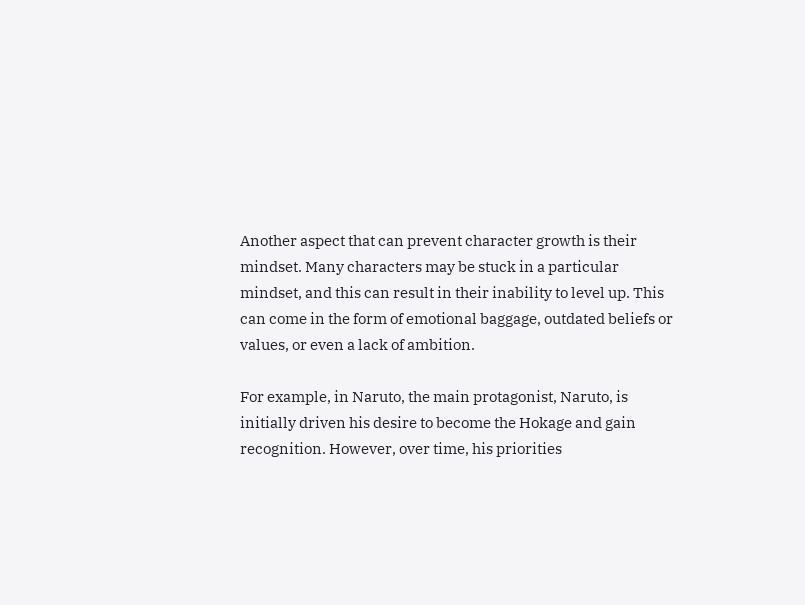Another aspect that can prevent character growth is their mindset. Many characters may be stuck in a particular mindset, and this can result in their inability to level up. This can come in the form of emotional baggage, outdated beliefs or values, or even a lack of ambition.

For example, in Naruto, the main protagonist, Naruto, is initially driven his desire to become the Hokage and gain recognition. However, over time, his priorities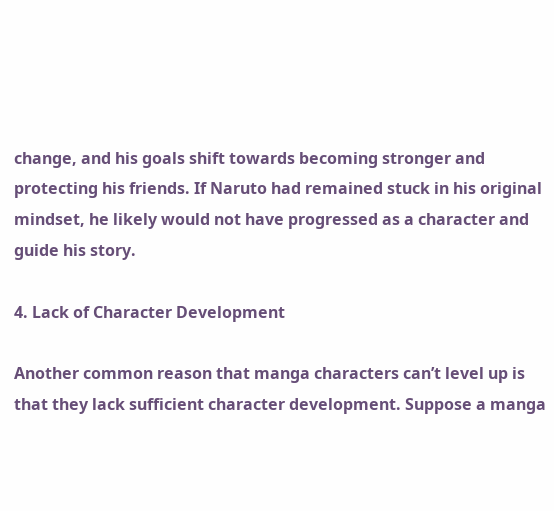change, and his goals shift towards becoming stronger and protecting his friends. If Naruto had remained stuck in his original mindset, he likely would not have progressed as a character and guide his story.

4. Lack of Character Development

Another common reason that manga characters can’t level up is that they lack sufficient character development. Suppose a manga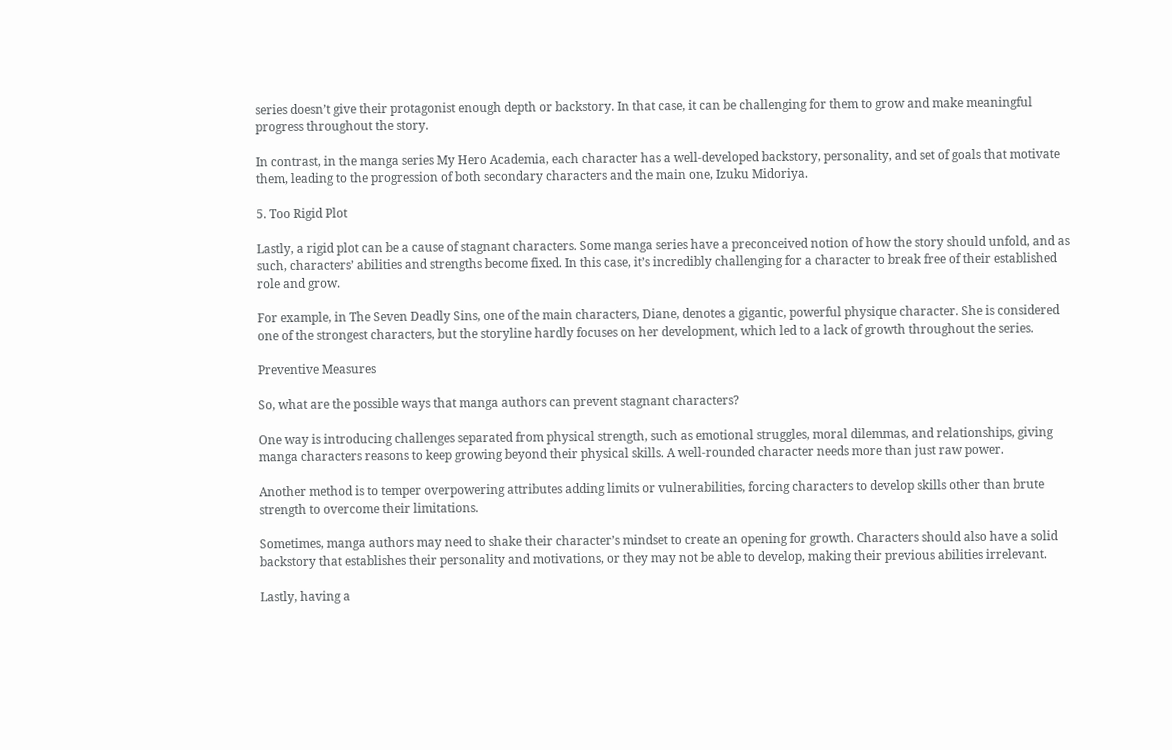series doesn’t give their protagonist enough depth or backstory. In that case, it can be challenging for them to grow and make meaningful progress throughout the story.

In contrast, in the manga series My Hero Academia, each character has a well-developed backstory, personality, and set of goals that motivate them, leading to the progression of both secondary characters and the main one, Izuku Midoriya.

5. Too Rigid Plot

Lastly, a rigid plot can be a cause of stagnant characters. Some manga series have a preconceived notion of how the story should unfold, and as such, characters’ abilities and strengths become fixed. In this case, it’s incredibly challenging for a character to break free of their established role and grow.

For example, in The Seven Deadly Sins, one of the main characters, Diane, denotes a gigantic, powerful physique character. She is considered one of the strongest characters, but the storyline hardly focuses on her development, which led to a lack of growth throughout the series.

Preventive Measures

So, what are the possible ways that manga authors can prevent stagnant characters?

One way is introducing challenges separated from physical strength, such as emotional struggles, moral dilemmas, and relationships, giving manga characters reasons to keep growing beyond their physical skills. A well-rounded character needs more than just raw power.

Another method is to temper overpowering attributes adding limits or vulnerabilities, forcing characters to develop skills other than brute strength to overcome their limitations.

Sometimes, manga authors may need to shake their character’s mindset to create an opening for growth. Characters should also have a solid backstory that establishes their personality and motivations, or they may not be able to develop, making their previous abilities irrelevant.

Lastly, having a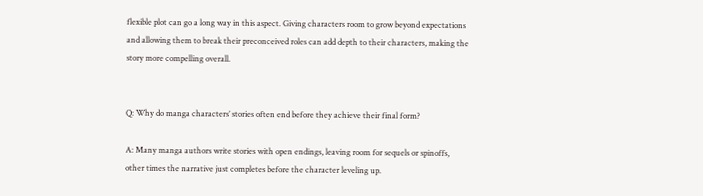flexible plot can go a long way in this aspect. Giving characters room to grow beyond expectations and allowing them to break their preconceived roles can add depth to their characters, making the story more compelling overall.


Q: Why do manga characters’ stories often end before they achieve their final form?

A: Many manga authors write stories with open endings, leaving room for sequels or spinoffs, other times the narrative just completes before the character leveling up.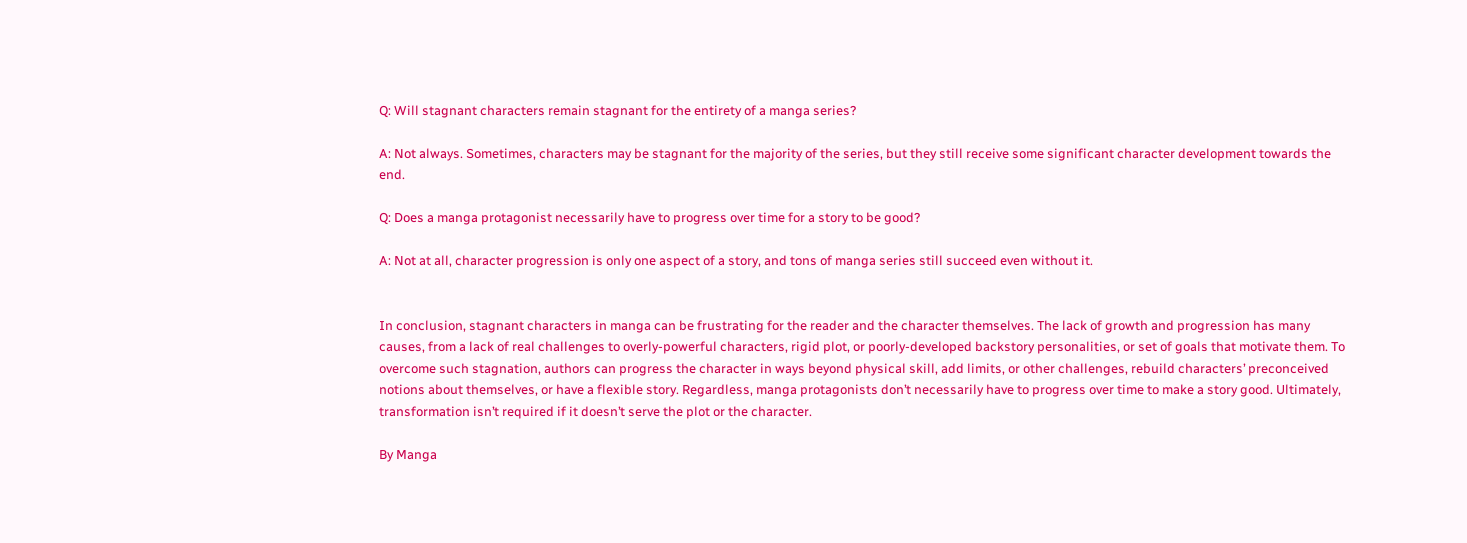Q: Will stagnant characters remain stagnant for the entirety of a manga series?

A: Not always. Sometimes, characters may be stagnant for the majority of the series, but they still receive some significant character development towards the end.

Q: Does a manga protagonist necessarily have to progress over time for a story to be good?

A: Not at all, character progression is only one aspect of a story, and tons of manga series still succeed even without it.


In conclusion, stagnant characters in manga can be frustrating for the reader and the character themselves. The lack of growth and progression has many causes, from a lack of real challenges to overly-powerful characters, rigid plot, or poorly-developed backstory personalities, or set of goals that motivate them. To overcome such stagnation, authors can progress the character in ways beyond physical skill, add limits, or other challenges, rebuild characters’ preconceived notions about themselves, or have a flexible story. Regardless, manga protagonists don’t necessarily have to progress over time to make a story good. Ultimately, transformation isn’t required if it doesn’t serve the plot or the character.

By Manga